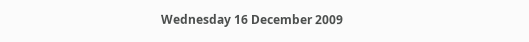Wednesday 16 December 2009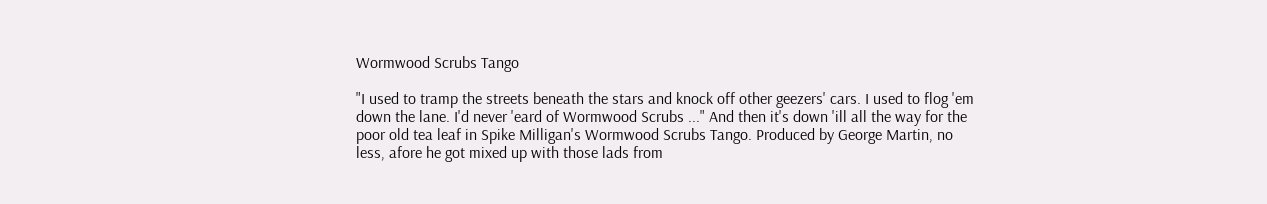Wormwood Scrubs Tango

"I used to tramp the streets beneath the stars and knock off other geezers' cars. I used to flog 'em down the lane. I'd never 'eard of Wormwood Scrubs ..." And then it's down 'ill all the way for the poor old tea leaf in Spike Milligan's Wormwood Scrubs Tango. Produced by George Martin, no less, afore he got mixed up with those lads from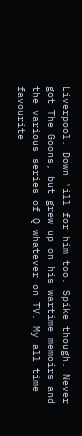Liverpool. Down 'ill for him too. Spike though. Never got The Goons, but grew up on his wartime memoirs and the various series of Q whatever on TV. My all time favourite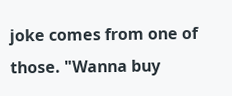joke comes from one of those. "Wanna buy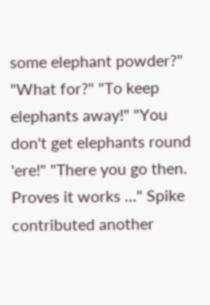some elephant powder?" "What for?" "To keep elephants away!" "You don't get elephants round 'ere!" "There you go then. Proves it works ..." Spike contributed another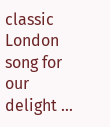classic London song for our delight ...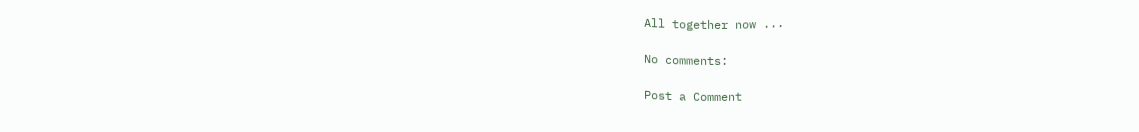All together now ...

No comments:

Post a Comment